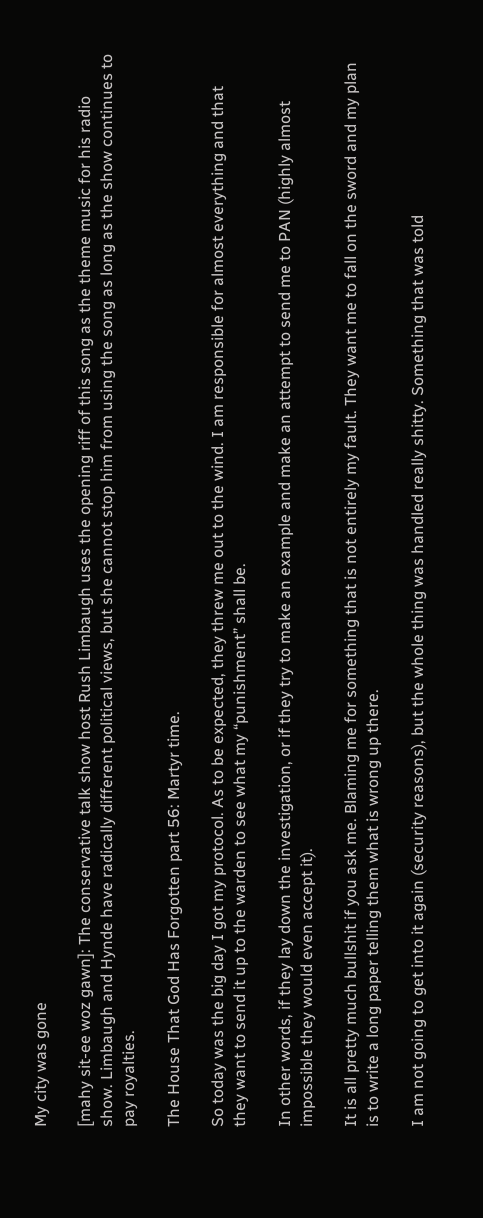My city was gone

[mahy sit-ee woz gawn]: The conservative talk show host Rush Limbaugh uses the opening riff of this song as the theme music for his radio show. Limbaugh and Hynde have radically different political views, but she cannot stop him from using the song as long as the show continues to pay royalties.

The House That God Has Forgotten part 56: Martyr time.

So today was the big day I got my protocol. As to be expected, they threw me out to the wind. I am responsible for almost everything and that they want to send it up to the warden to see what my “punishment” shall be.

In other words, if they lay down the investigation, or if they try to make an example and make an attempt to send me to PAN (highly almost impossible they would even accept it).

It is all pretty much bullshit if you ask me. Blaming me for something that is not entirely my fault. They want me to fall on the sword and my plan is to write a long paper telling them what is wrong up there.

I am not going to get into it again (security reasons), but the whole thing was handled really shitty. Something that was told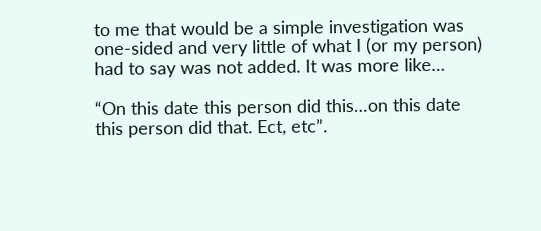to me that would be a simple investigation was one-sided and very little of what I (or my person) had to say was not added. It was more like…

“On this date this person did this…on this date this person did that. Ect, etc”.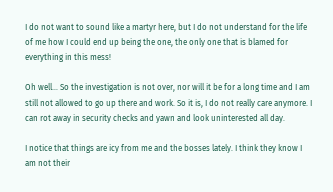I do not want to sound like a martyr here, but I do not understand for the life of me how I could end up being the one, the only one that is blamed for everything in this mess!

Oh well… So the investigation is not over, nor will it be for a long time and I am still not allowed to go up there and work. So it is, I do not really care anymore. I can rot away in security checks and yawn and look uninterested all day.

I notice that things are icy from me and the bosses lately. I think they know I am not their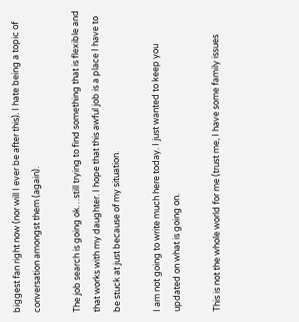biggest fan right now (nor will I ever be after this). I hate being a topic of conversation amongst them (again).

The job search is going ok…still trying to find something that is flexible and that works with my daughter. I hope that this awful job is a place I have to be stuck at just because of my situation.

I am not going to write much here today. I just wanted to keep you updated on what is going on.

This is not the whole world for me (trust me, I have some family issues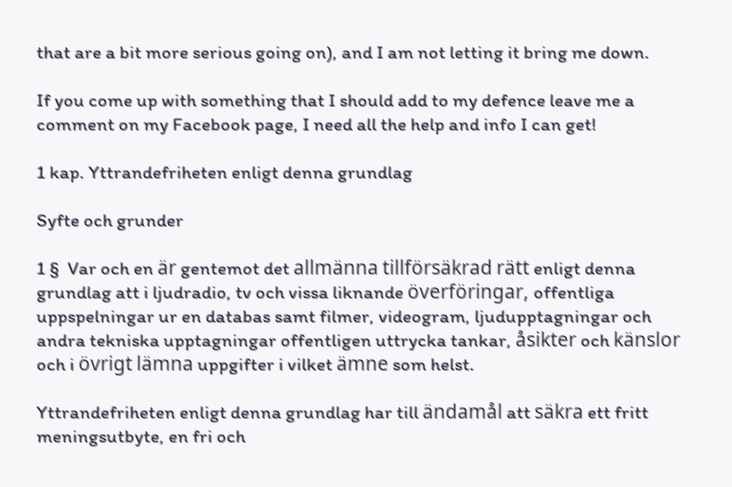that are a bit more serious going on), and I am not letting it bring me down.

If you come up with something that I should add to my defence leave me a comment on my Facebook page, I need all the help and info I can get!

1 kap. Yttrandefriheten enligt denna grundlag

Syfte och grunder

1 §  Var och en är gentemot det allmänna tillförsäkrad rätt enligt denna grundlag att i ljudradio, tv och vissa liknande överföringar, offentliga uppspelningar ur en databas samt filmer, videogram, ljudupptagningar och andra tekniska upptagningar offentligen uttrycka tankar, åsikter och känslor och i övrigt lämna uppgifter i vilket ämne som helst.

Yttrandefriheten enligt denna grundlag har till ändamål att säkra ett fritt meningsutbyte, en fri och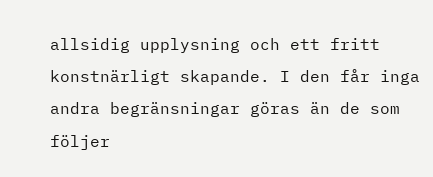allsidig upplysning och ett fritt konstnärligt skapande. I den får inga andra begränsningar göras än de som följer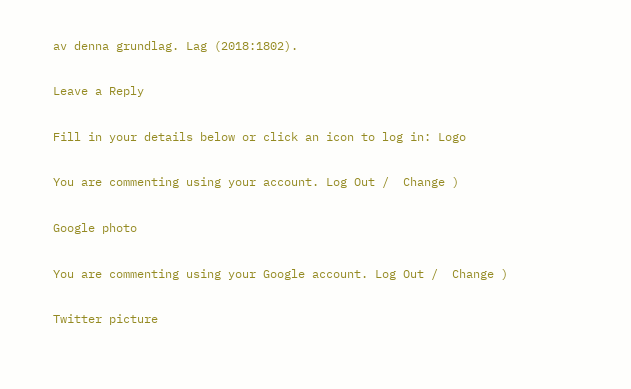av denna grundlag. Lag (2018:1802).

Leave a Reply

Fill in your details below or click an icon to log in: Logo

You are commenting using your account. Log Out /  Change )

Google photo

You are commenting using your Google account. Log Out /  Change )

Twitter picture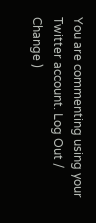You are commenting using your Twitter account. Log Out /  Change )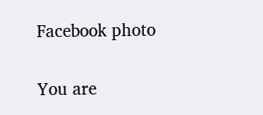Facebook photo

You are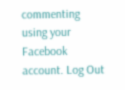commenting using your Facebook account. Log Out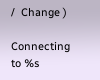/  Change )

Connecting to %s